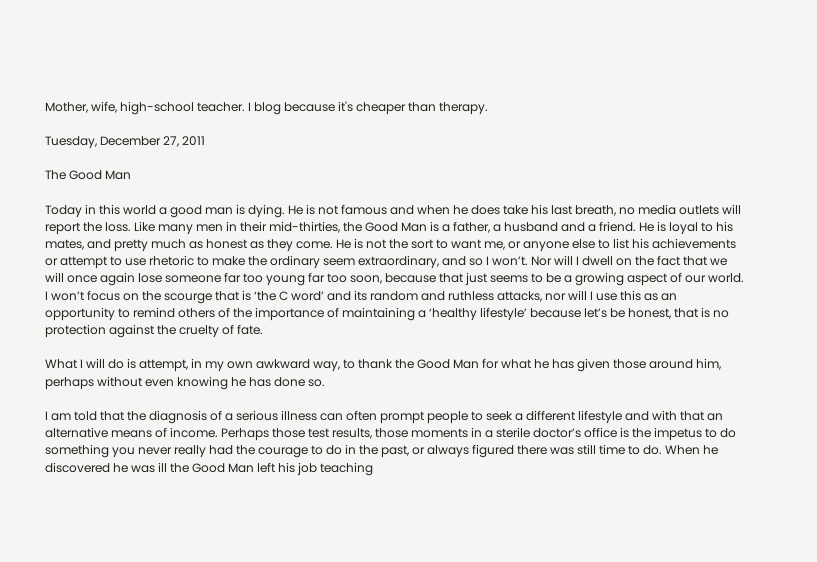Mother, wife, high-school teacher. I blog because it's cheaper than therapy.

Tuesday, December 27, 2011

The Good Man

Today in this world a good man is dying. He is not famous and when he does take his last breath, no media outlets will report the loss. Like many men in their mid-thirties, the Good Man is a father, a husband and a friend. He is loyal to his mates, and pretty much as honest as they come. He is not the sort to want me, or anyone else to list his achievements or attempt to use rhetoric to make the ordinary seem extraordinary, and so I won’t. Nor will I dwell on the fact that we will once again lose someone far too young far too soon, because that just seems to be a growing aspect of our world. I won’t focus on the scourge that is ‘the C word’ and its random and ruthless attacks, nor will I use this as an opportunity to remind others of the importance of maintaining a ‘healthy lifestyle’ because let’s be honest, that is no protection against the cruelty of fate.

What I will do is attempt, in my own awkward way, to thank the Good Man for what he has given those around him, perhaps without even knowing he has done so.

I am told that the diagnosis of a serious illness can often prompt people to seek a different lifestyle and with that an alternative means of income. Perhaps those test results, those moments in a sterile doctor’s office is the impetus to do something you never really had the courage to do in the past, or always figured there was still time to do. When he discovered he was ill the Good Man left his job teaching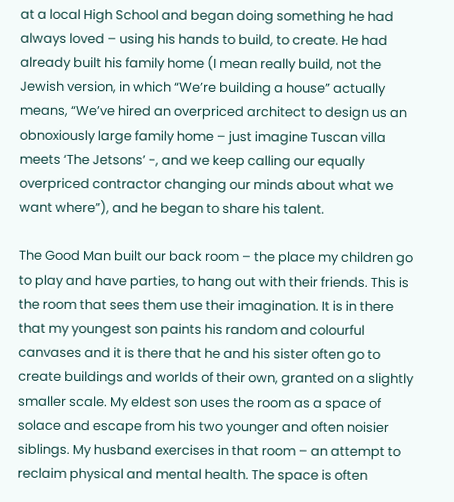at a local High School and began doing something he had always loved – using his hands to build, to create. He had already built his family home (I mean really build, not the Jewish version, in which “We’re building a house” actually means, “We’ve hired an overpriced architect to design us an obnoxiously large family home – just imagine Tuscan villa meets ‘The Jetsons’ -, and we keep calling our equally overpriced contractor changing our minds about what we want where”), and he began to share his talent.

The Good Man built our back room – the place my children go to play and have parties, to hang out with their friends. This is the room that sees them use their imagination. It is in there that my youngest son paints his random and colourful canvases and it is there that he and his sister often go to create buildings and worlds of their own, granted on a slightly smaller scale. My eldest son uses the room as a space of solace and escape from his two younger and often noisier siblings. My husband exercises in that room – an attempt to reclaim physical and mental health. The space is often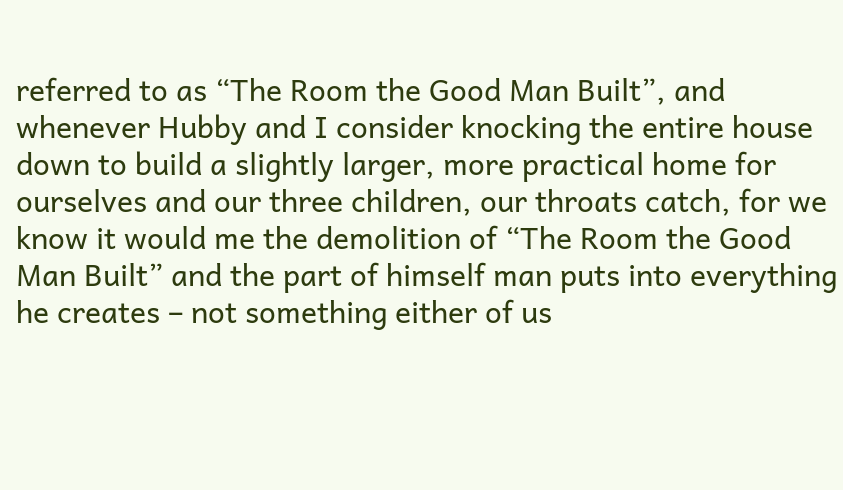referred to as “The Room the Good Man Built”, and whenever Hubby and I consider knocking the entire house down to build a slightly larger, more practical home for ourselves and our three children, our throats catch, for we know it would me the demolition of “The Room the Good Man Built” and the part of himself man puts into everything he creates – not something either of us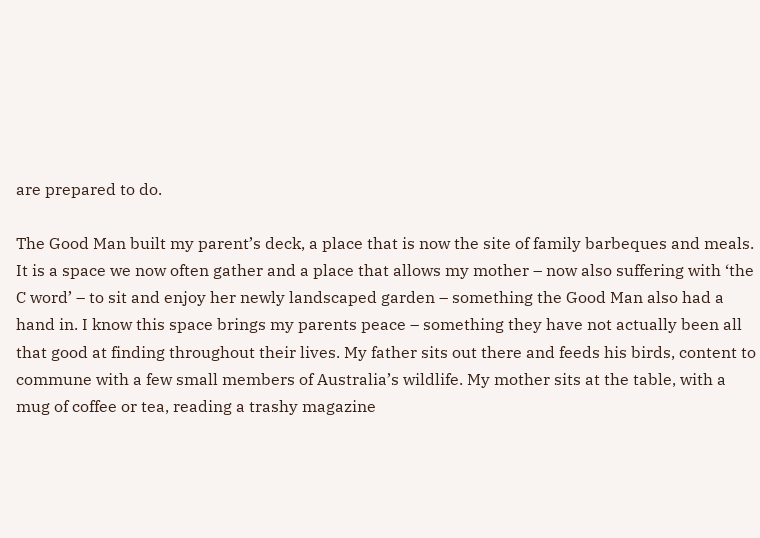are prepared to do.

The Good Man built my parent’s deck, a place that is now the site of family barbeques and meals. It is a space we now often gather and a place that allows my mother – now also suffering with ‘the C word’ – to sit and enjoy her newly landscaped garden – something the Good Man also had a hand in. I know this space brings my parents peace – something they have not actually been all that good at finding throughout their lives. My father sits out there and feeds his birds, content to commune with a few small members of Australia’s wildlife. My mother sits at the table, with a mug of coffee or tea, reading a trashy magazine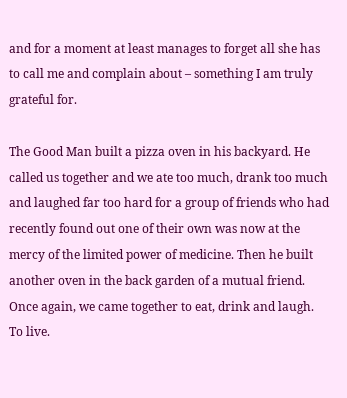and for a moment at least manages to forget all she has to call me and complain about – something I am truly grateful for.

The Good Man built a pizza oven in his backyard. He called us together and we ate too much, drank too much and laughed far too hard for a group of friends who had recently found out one of their own was now at the mercy of the limited power of medicine. Then he built another oven in the back garden of a mutual friend. Once again, we came together to eat, drink and laugh. To live.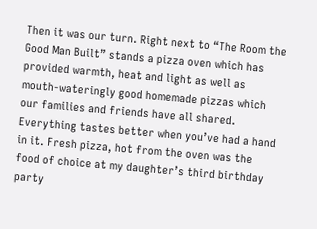Then it was our turn. Right next to “The Room the Good Man Built” stands a pizza oven which has provided warmth, heat and light as well as mouth-wateringly good homemade pizzas which our families and friends have all shared. Everything tastes better when you’ve had a hand in it. Fresh pizza, hot from the oven was the food of choice at my daughter’s third birthday party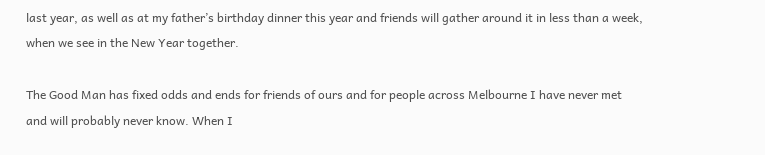last year, as well as at my father’s birthday dinner this year and friends will gather around it in less than a week, when we see in the New Year together.

The Good Man has fixed odds and ends for friends of ours and for people across Melbourne I have never met and will probably never know. When I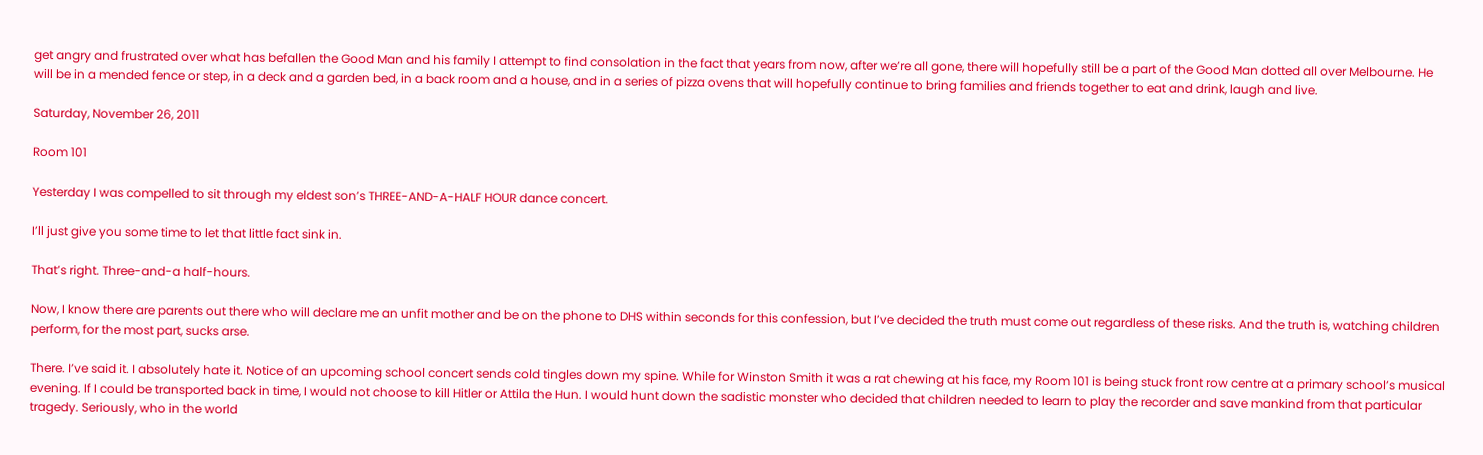get angry and frustrated over what has befallen the Good Man and his family I attempt to find consolation in the fact that years from now, after we’re all gone, there will hopefully still be a part of the Good Man dotted all over Melbourne. He will be in a mended fence or step, in a deck and a garden bed, in a back room and a house, and in a series of pizza ovens that will hopefully continue to bring families and friends together to eat and drink, laugh and live.

Saturday, November 26, 2011

Room 101

Yesterday I was compelled to sit through my eldest son’s THREE-AND-A-HALF HOUR dance concert.

I’ll just give you some time to let that little fact sink in.

That’s right. Three-and-a half-hours.

Now, I know there are parents out there who will declare me an unfit mother and be on the phone to DHS within seconds for this confession, but I’ve decided the truth must come out regardless of these risks. And the truth is, watching children perform, for the most part, sucks arse.

There. I’ve said it. I absolutely hate it. Notice of an upcoming school concert sends cold tingles down my spine. While for Winston Smith it was a rat chewing at his face, my Room 101 is being stuck front row centre at a primary school’s musical evening. If I could be transported back in time, I would not choose to kill Hitler or Attila the Hun. I would hunt down the sadistic monster who decided that children needed to learn to play the recorder and save mankind from that particular tragedy. Seriously, who in the world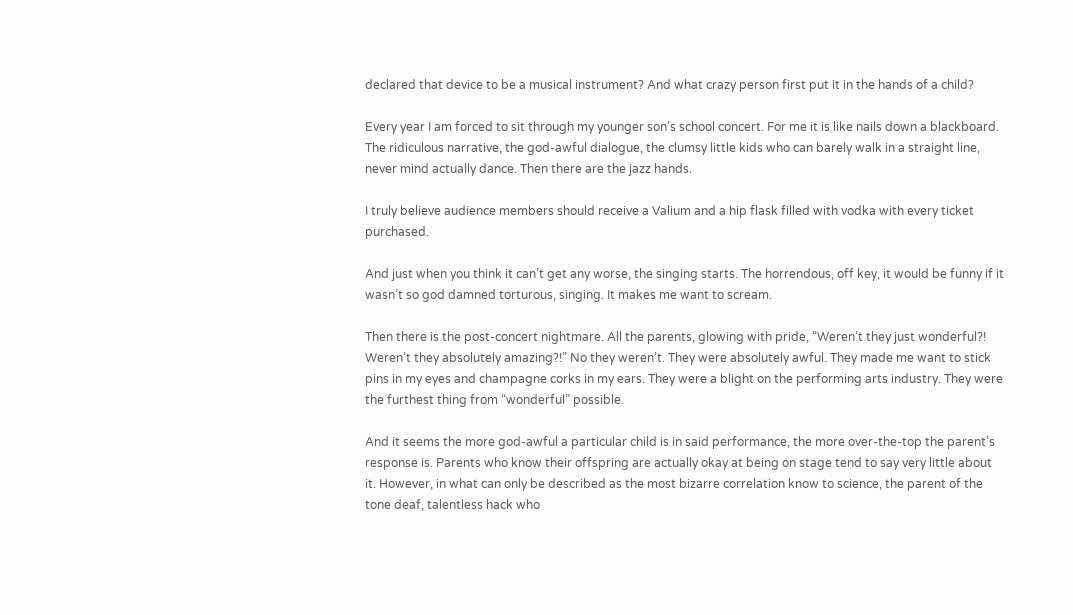declared that device to be a musical instrument? And what crazy person first put it in the hands of a child?

Every year I am forced to sit through my younger son’s school concert. For me it is like nails down a blackboard. The ridiculous narrative, the god-awful dialogue, the clumsy little kids who can barely walk in a straight line, never mind actually dance. Then there are the jazz hands.

I truly believe audience members should receive a Valium and a hip flask filled with vodka with every ticket purchased.

And just when you think it can’t get any worse, the singing starts. The horrendous, off key, it would be funny if it wasn’t so god damned torturous, singing. It makes me want to scream.

Then there is the post-concert nightmare. All the parents, glowing with pride, “Weren’t they just wonderful?! Weren’t they absolutely amazing?!” No they weren’t. They were absolutely awful. They made me want to stick pins in my eyes and champagne corks in my ears. They were a blight on the performing arts industry. They were the furthest thing from “wonderful” possible.

And it seems the more god-awful a particular child is in said performance, the more over-the-top the parent’s response is. Parents who know their offspring are actually okay at being on stage tend to say very little about it. However, in what can only be described as the most bizarre correlation know to science, the parent of the tone deaf, talentless hack who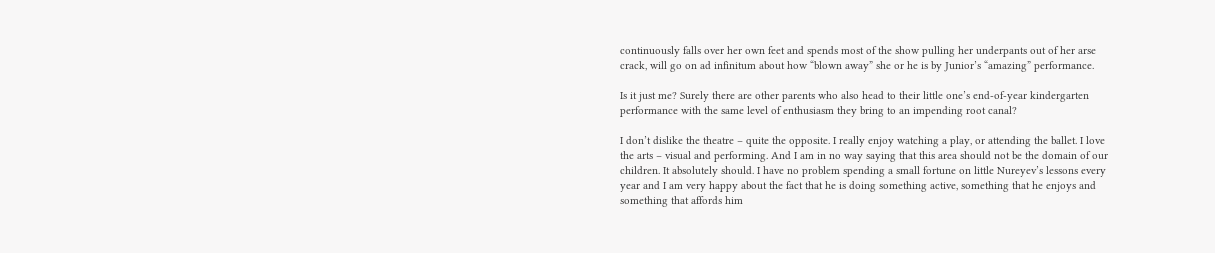continuously falls over her own feet and spends most of the show pulling her underpants out of her arse crack, will go on ad infinitum about how “blown away” she or he is by Junior’s “amazing” performance.

Is it just me? Surely there are other parents who also head to their little one’s end-of-year kindergarten performance with the same level of enthusiasm they bring to an impending root canal?

I don’t dislike the theatre – quite the opposite. I really enjoy watching a play, or attending the ballet. I love the arts – visual and performing. And I am in no way saying that this area should not be the domain of our children. It absolutely should. I have no problem spending a small fortune on little Nureyev’s lessons every year and I am very happy about the fact that he is doing something active, something that he enjoys and something that affords him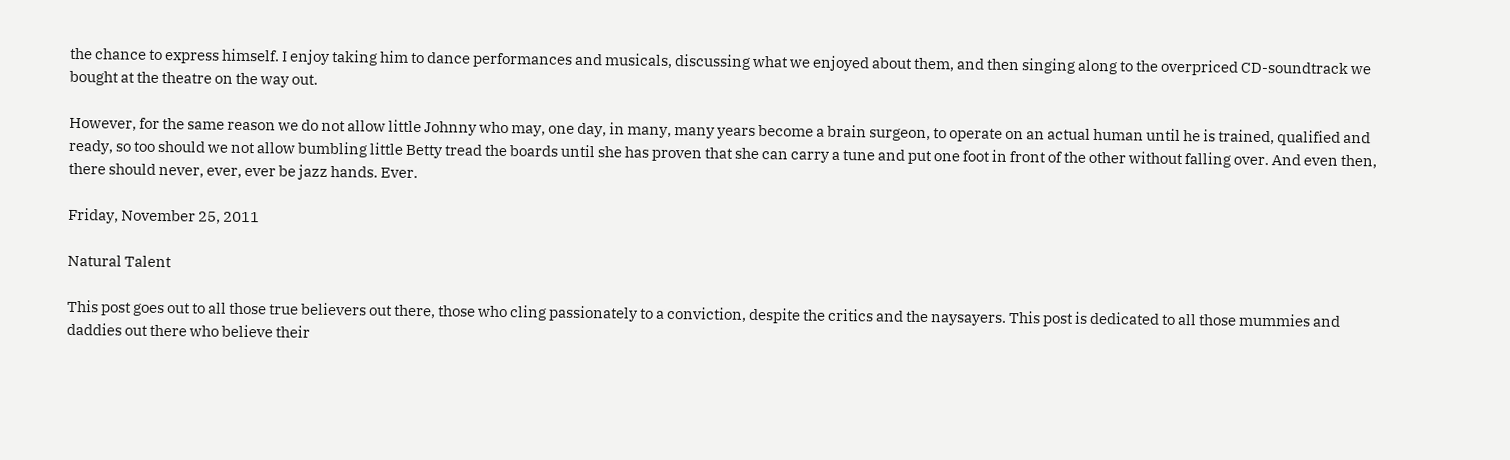the chance to express himself. I enjoy taking him to dance performances and musicals, discussing what we enjoyed about them, and then singing along to the overpriced CD-soundtrack we bought at the theatre on the way out.

However, for the same reason we do not allow little Johnny who may, one day, in many, many years become a brain surgeon, to operate on an actual human until he is trained, qualified and ready, so too should we not allow bumbling little Betty tread the boards until she has proven that she can carry a tune and put one foot in front of the other without falling over. And even then, there should never, ever, ever be jazz hands. Ever.

Friday, November 25, 2011

Natural Talent

This post goes out to all those true believers out there, those who cling passionately to a conviction, despite the critics and the naysayers. This post is dedicated to all those mummies and daddies out there who believe their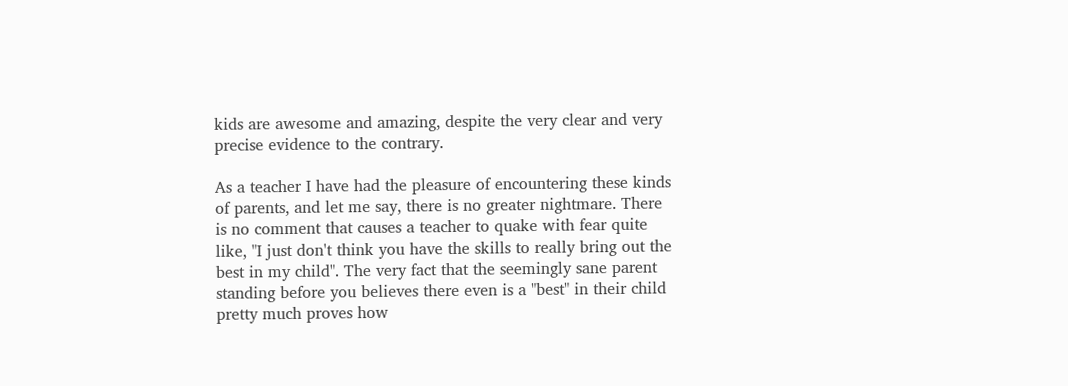kids are awesome and amazing, despite the very clear and very precise evidence to the contrary.

As a teacher I have had the pleasure of encountering these kinds of parents, and let me say, there is no greater nightmare. There is no comment that causes a teacher to quake with fear quite like, "I just don't think you have the skills to really bring out the best in my child". The very fact that the seemingly sane parent standing before you believes there even is a "best" in their child pretty much proves how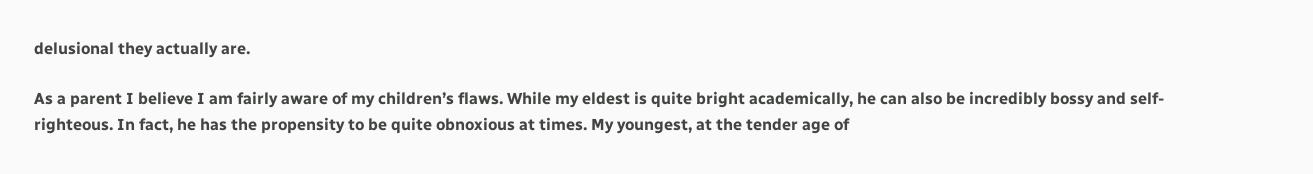delusional they actually are.

As a parent I believe I am fairly aware of my children’s flaws. While my eldest is quite bright academically, he can also be incredibly bossy and self-righteous. In fact, he has the propensity to be quite obnoxious at times. My youngest, at the tender age of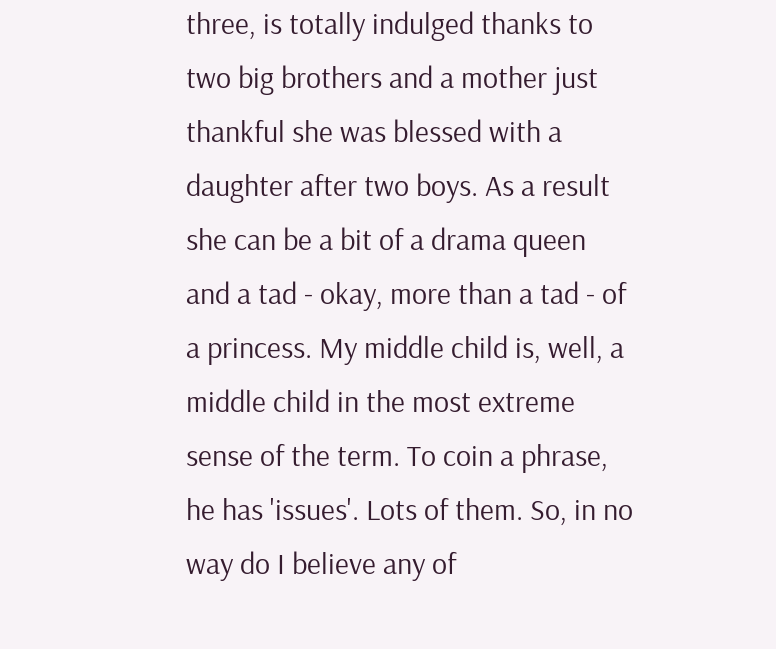three, is totally indulged thanks to two big brothers and a mother just thankful she was blessed with a daughter after two boys. As a result she can be a bit of a drama queen and a tad - okay, more than a tad - of a princess. My middle child is, well, a middle child in the most extreme sense of the term. To coin a phrase, he has 'issues'. Lots of them. So, in no way do I believe any of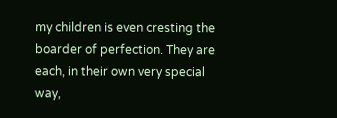my children is even cresting the boarder of perfection. They are each, in their own very special way,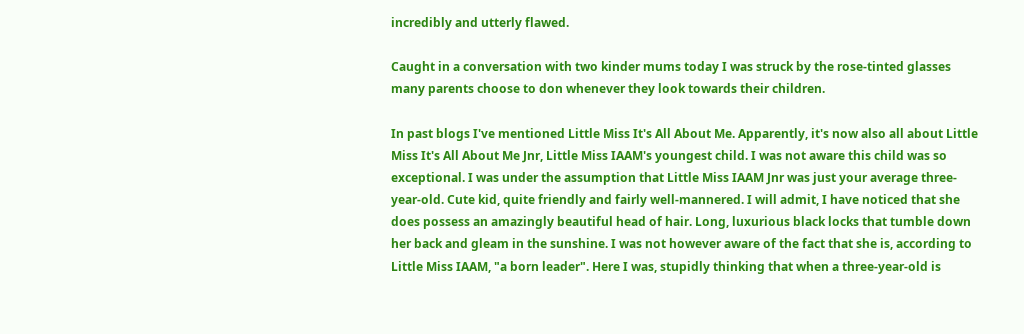incredibly and utterly flawed.

Caught in a conversation with two kinder mums today I was struck by the rose-tinted glasses many parents choose to don whenever they look towards their children.

In past blogs I've mentioned Little Miss It's All About Me. Apparently, it's now also all about Little Miss It's All About Me Jnr, Little Miss IAAM's youngest child. I was not aware this child was so exceptional. I was under the assumption that Little Miss IAAM Jnr was just your average three-year-old. Cute kid, quite friendly and fairly well-mannered. I will admit, I have noticed that she does possess an amazingly beautiful head of hair. Long, luxurious black locks that tumble down her back and gleam in the sunshine. I was not however aware of the fact that she is, according to Little Miss IAAM, "a born leader". Here I was, stupidly thinking that when a three-year-old is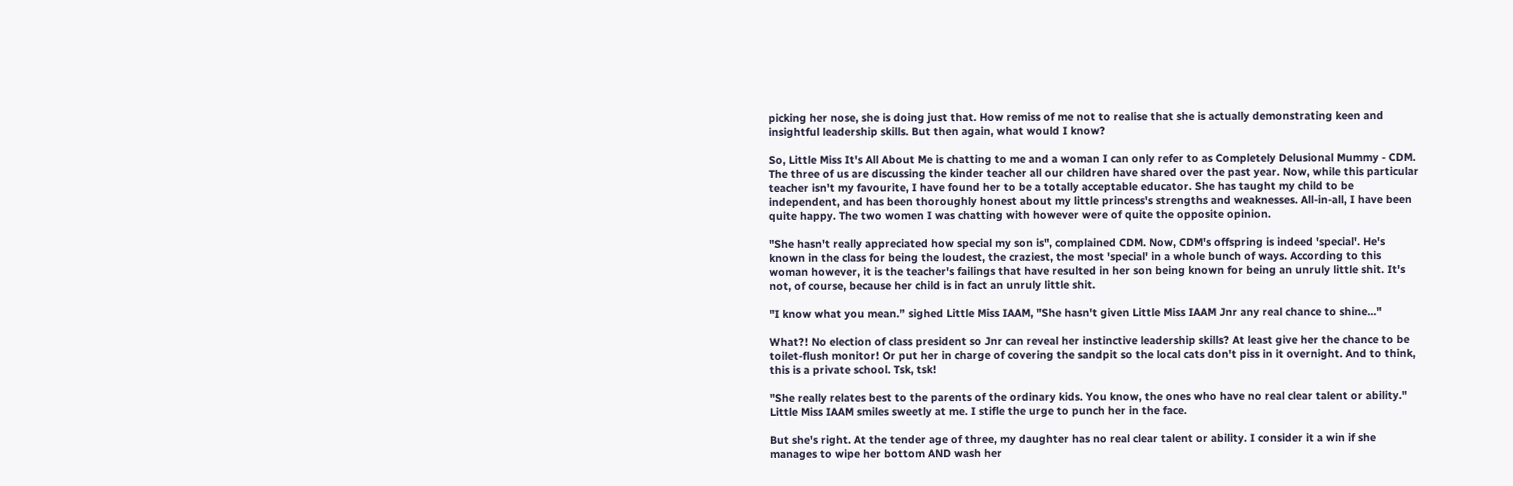picking her nose, she is doing just that. How remiss of me not to realise that she is actually demonstrating keen and insightful leadership skills. But then again, what would I know?

So, Little Miss It's All About Me is chatting to me and a woman I can only refer to as Completely Delusional Mummy - CDM. The three of us are discussing the kinder teacher all our children have shared over the past year. Now, while this particular teacher isn't my favourite, I have found her to be a totally acceptable educator. She has taught my child to be independent, and has been thoroughly honest about my little princess's strengths and weaknesses. All-in-all, I have been quite happy. The two women I was chatting with however were of quite the opposite opinion.

"She hasn't really appreciated how special my son is", complained CDM. Now, CDM's offspring is indeed 'special'. He's known in the class for being the loudest, the craziest, the most 'special' in a whole bunch of ways. According to this woman however, it is the teacher's failings that have resulted in her son being known for being an unruly little shit. It's not, of course, because her child is in fact an unruly little shit.

"I know what you mean.” sighed Little Miss IAAM, "She hasn't given Little Miss IAAM Jnr any real chance to shine..."

What?! No election of class president so Jnr can reveal her instinctive leadership skills? At least give her the chance to be toilet-flush monitor! Or put her in charge of covering the sandpit so the local cats don't piss in it overnight. And to think, this is a private school. Tsk, tsk!

"She really relates best to the parents of the ordinary kids. You know, the ones who have no real clear talent or ability." Little Miss IAAM smiles sweetly at me. I stifle the urge to punch her in the face.

But she's right. At the tender age of three, my daughter has no real clear talent or ability. I consider it a win if she manages to wipe her bottom AND wash her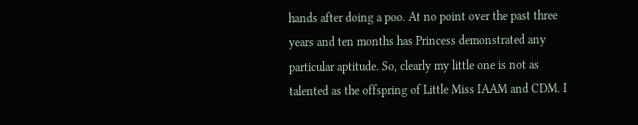hands after doing a poo. At no point over the past three years and ten months has Princess demonstrated any particular aptitude. So, clearly my little one is not as talented as the offspring of Little Miss IAAM and CDM. I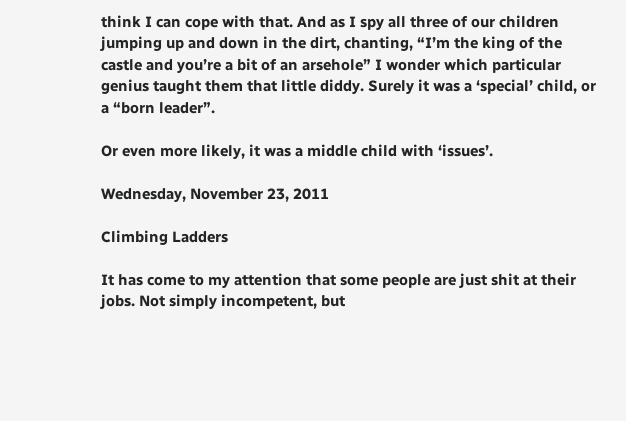think I can cope with that. And as I spy all three of our children jumping up and down in the dirt, chanting, “I’m the king of the castle and you’re a bit of an arsehole” I wonder which particular genius taught them that little diddy. Surely it was a ‘special’ child, or a “born leader”.

Or even more likely, it was a middle child with ‘issues’.

Wednesday, November 23, 2011

Climbing Ladders

It has come to my attention that some people are just shit at their jobs. Not simply incompetent, but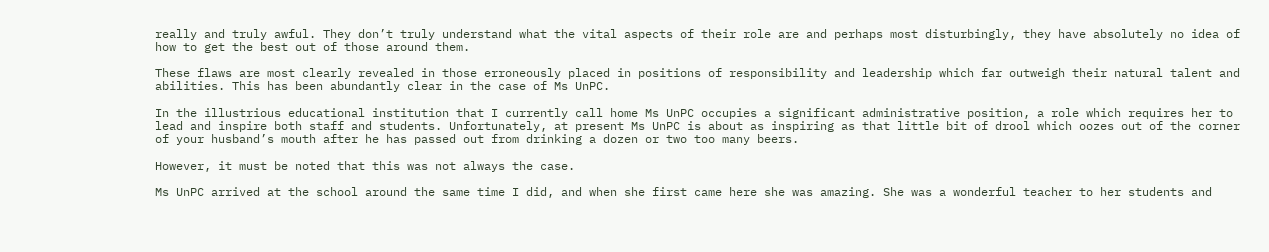really and truly awful. They don’t truly understand what the vital aspects of their role are and perhaps most disturbingly, they have absolutely no idea of how to get the best out of those around them.

These flaws are most clearly revealed in those erroneously placed in positions of responsibility and leadership which far outweigh their natural talent and abilities. This has been abundantly clear in the case of Ms UnPC.

In the illustrious educational institution that I currently call home Ms UnPC occupies a significant administrative position, a role which requires her to lead and inspire both staff and students. Unfortunately, at present Ms UnPC is about as inspiring as that little bit of drool which oozes out of the corner of your husband’s mouth after he has passed out from drinking a dozen or two too many beers.

However, it must be noted that this was not always the case.

Ms UnPC arrived at the school around the same time I did, and when she first came here she was amazing. She was a wonderful teacher to her students and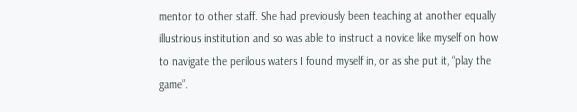mentor to other staff. She had previously been teaching at another equally illustrious institution and so was able to instruct a novice like myself on how to navigate the perilous waters I found myself in, or as she put it, “play the game”.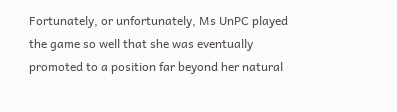Fortunately, or unfortunately, Ms UnPC played the game so well that she was eventually promoted to a position far beyond her natural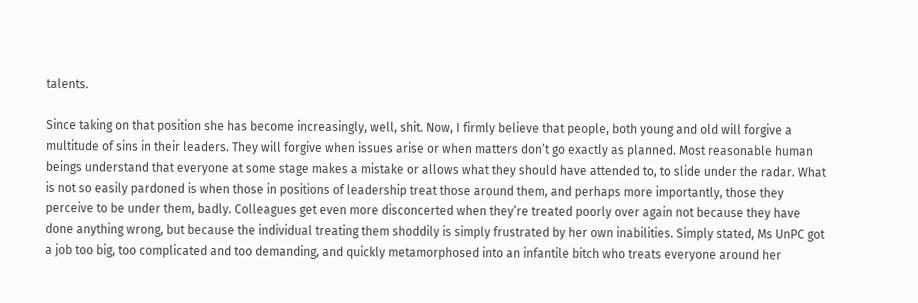talents.

Since taking on that position she has become increasingly, well, shit. Now, I firmly believe that people, both young and old will forgive a multitude of sins in their leaders. They will forgive when issues arise or when matters don’t go exactly as planned. Most reasonable human beings understand that everyone at some stage makes a mistake or allows what they should have attended to, to slide under the radar. What is not so easily pardoned is when those in positions of leadership treat those around them, and perhaps more importantly, those they perceive to be under them, badly. Colleagues get even more disconcerted when they’re treated poorly over again not because they have done anything wrong, but because the individual treating them shoddily is simply frustrated by her own inabilities. Simply stated, Ms UnPC got a job too big, too complicated and too demanding, and quickly metamorphosed into an infantile bitch who treats everyone around her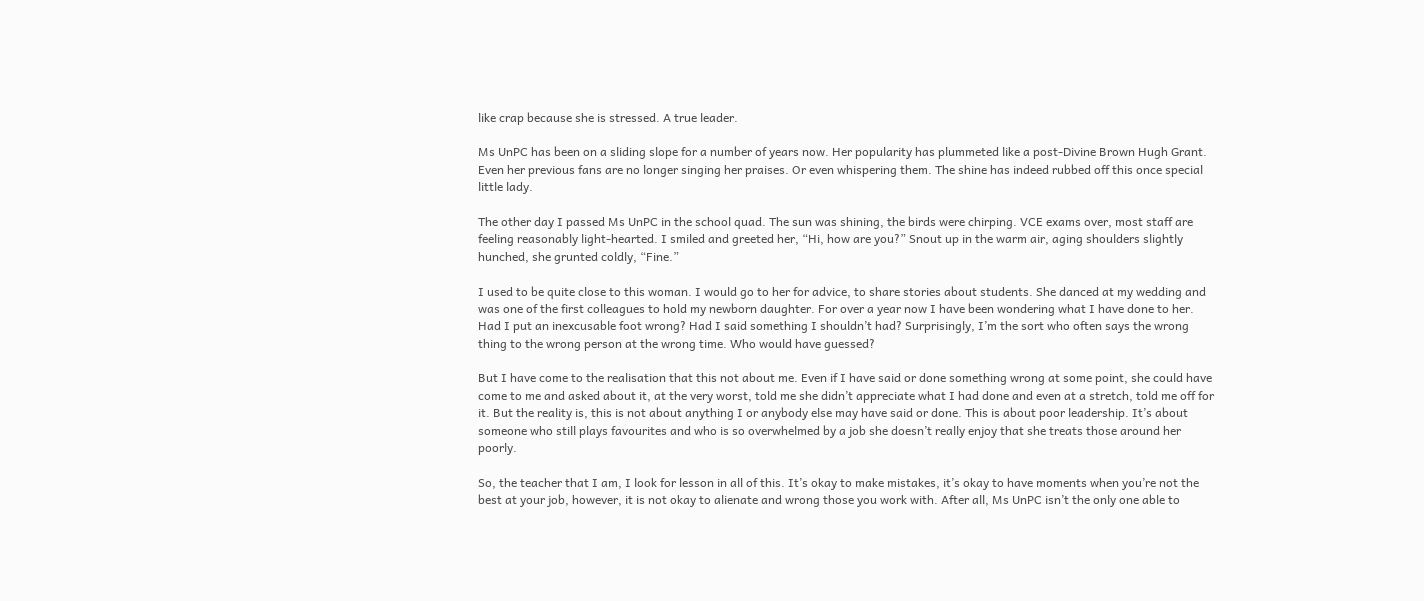like crap because she is stressed. A true leader.

Ms UnPC has been on a sliding slope for a number of years now. Her popularity has plummeted like a post-Divine Brown Hugh Grant. Even her previous fans are no longer singing her praises. Or even whispering them. The shine has indeed rubbed off this once special little lady.

The other day I passed Ms UnPC in the school quad. The sun was shining, the birds were chirping. VCE exams over, most staff are feeling reasonably light-hearted. I smiled and greeted her, “Hi, how are you?” Snout up in the warm air, aging shoulders slightly hunched, she grunted coldly, “Fine.”

I used to be quite close to this woman. I would go to her for advice, to share stories about students. She danced at my wedding and was one of the first colleagues to hold my newborn daughter. For over a year now I have been wondering what I have done to her. Had I put an inexcusable foot wrong? Had I said something I shouldn’t had? Surprisingly, I’m the sort who often says the wrong thing to the wrong person at the wrong time. Who would have guessed?

But I have come to the realisation that this not about me. Even if I have said or done something wrong at some point, she could have come to me and asked about it, at the very worst, told me she didn’t appreciate what I had done and even at a stretch, told me off for it. But the reality is, this is not about anything I or anybody else may have said or done. This is about poor leadership. It’s about someone who still plays favourites and who is so overwhelmed by a job she doesn’t really enjoy that she treats those around her poorly.

So, the teacher that I am, I look for lesson in all of this. It’s okay to make mistakes, it’s okay to have moments when you’re not the best at your job, however, it is not okay to alienate and wrong those you work with. After all, Ms UnPC isn’t the only one able to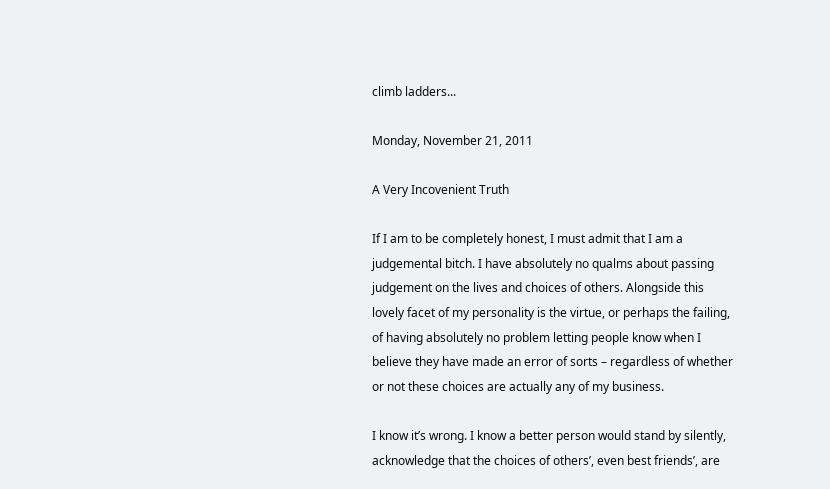climb ladders...

Monday, November 21, 2011

A Very Incovenient Truth

If I am to be completely honest, I must admit that I am a judgemental bitch. I have absolutely no qualms about passing judgement on the lives and choices of others. Alongside this lovely facet of my personality is the virtue, or perhaps the failing, of having absolutely no problem letting people know when I believe they have made an error of sorts – regardless of whether or not these choices are actually any of my business.

I know it’s wrong. I know a better person would stand by silently, acknowledge that the choices of others’, even best friends’, are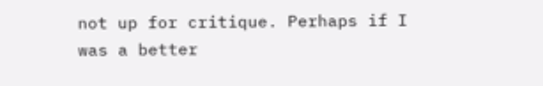not up for critique. Perhaps if I was a better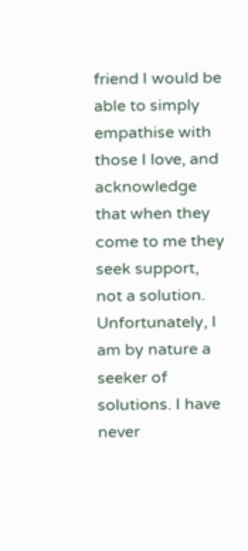friend I would be able to simply empathise with those I love, and acknowledge that when they come to me they seek support, not a solution. Unfortunately, I am by nature a seeker of solutions. I have never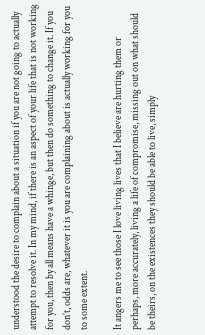understood the desire to complain about a situation if you are not going to actually attempt to resolve it. In my mind, if there is an aspect of your life that is not working for you, then by all means have a whinge, but then do something to change it. If you don’t, odds are, whatever it is you are complaining about is actually working for you to some extent.

It angers me to see those I love living lives that I believe are hurting them or perhaps, more accurately, living a life of compromise, missing out on what should be theirs, on the existences they should be able to live, simply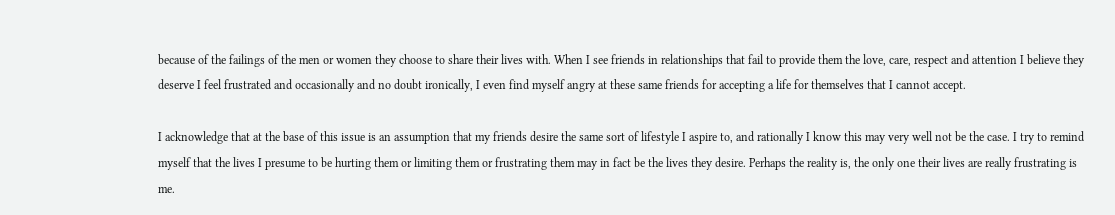because of the failings of the men or women they choose to share their lives with. When I see friends in relationships that fail to provide them the love, care, respect and attention I believe they deserve I feel frustrated and occasionally and no doubt ironically, I even find myself angry at these same friends for accepting a life for themselves that I cannot accept.

I acknowledge that at the base of this issue is an assumption that my friends desire the same sort of lifestyle I aspire to, and rationally I know this may very well not be the case. I try to remind myself that the lives I presume to be hurting them or limiting them or frustrating them may in fact be the lives they desire. Perhaps the reality is, the only one their lives are really frustrating is me.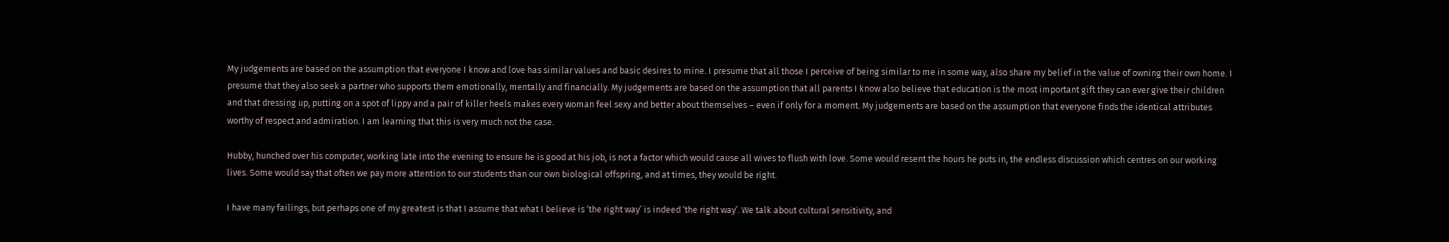My judgements are based on the assumption that everyone I know and love has similar values and basic desires to mine. I presume that all those I perceive of being similar to me in some way, also share my belief in the value of owning their own home. I presume that they also seek a partner who supports them emotionally, mentally and financially. My judgements are based on the assumption that all parents I know also believe that education is the most important gift they can ever give their children and that dressing up, putting on a spot of lippy and a pair of killer heels makes every woman feel sexy and better about themselves – even if only for a moment. My judgements are based on the assumption that everyone finds the identical attributes worthy of respect and admiration. I am learning that this is very much not the case.

Hubby, hunched over his computer, working late into the evening to ensure he is good at his job, is not a factor which would cause all wives to flush with love. Some would resent the hours he puts in, the endless discussion which centres on our working lives. Some would say that often we pay more attention to our students than our own biological offspring, and at times, they would be right.

I have many failings, but perhaps one of my greatest is that I assume that what I believe is ‘the right way’ is indeed ‘the right way’. We talk about cultural sensitivity, and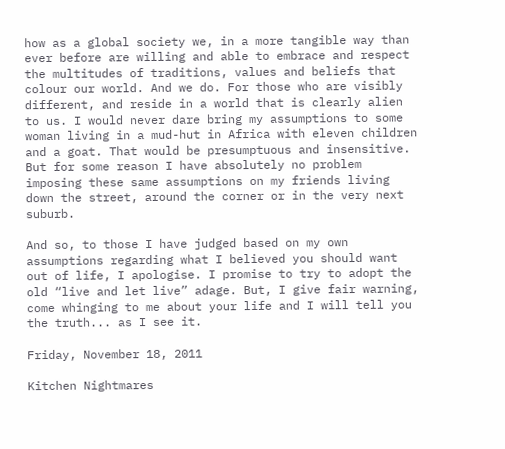how as a global society we, in a more tangible way than ever before are willing and able to embrace and respect the multitudes of traditions, values and beliefs that colour our world. And we do. For those who are visibly different, and reside in a world that is clearly alien to us. I would never dare bring my assumptions to some woman living in a mud-hut in Africa with eleven children and a goat. That would be presumptuous and insensitive. But for some reason I have absolutely no problem imposing these same assumptions on my friends living down the street, around the corner or in the very next suburb.

And so, to those I have judged based on my own assumptions regarding what I believed you should want out of life, I apologise. I promise to try to adopt the old “live and let live” adage. But, I give fair warning, come whinging to me about your life and I will tell you the truth... as I see it.

Friday, November 18, 2011

Kitchen Nightmares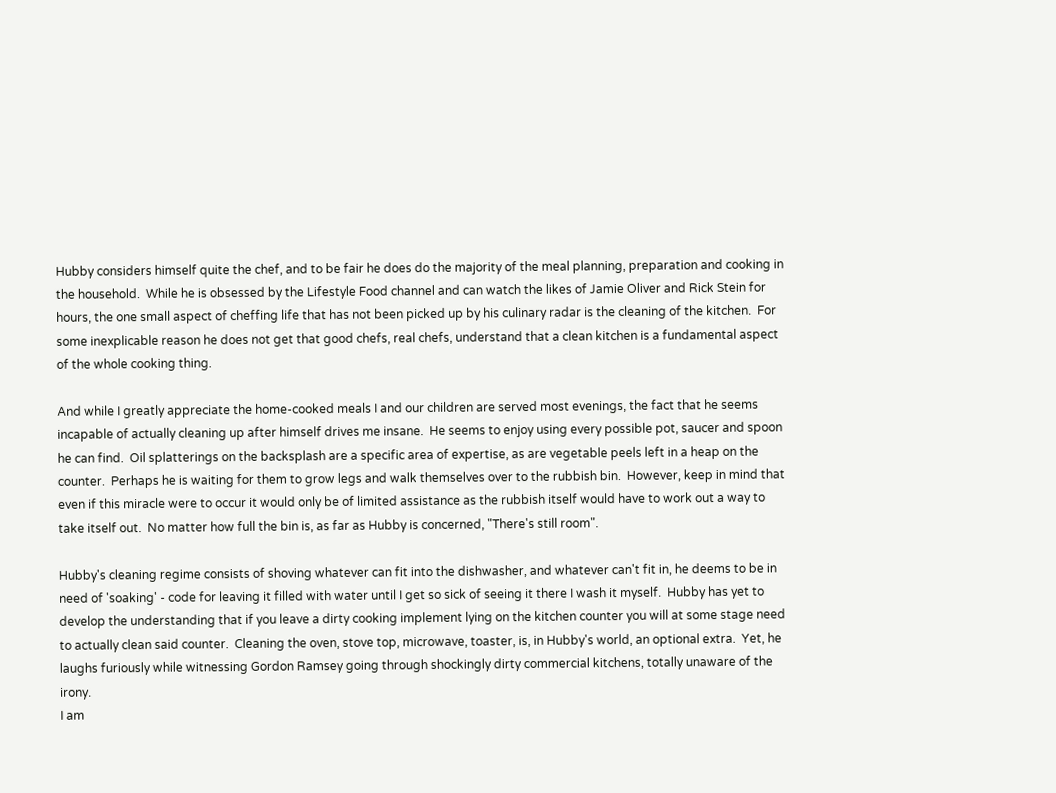Hubby considers himself quite the chef, and to be fair he does do the majority of the meal planning, preparation and cooking in the household.  While he is obsessed by the Lifestyle Food channel and can watch the likes of Jamie Oliver and Rick Stein for hours, the one small aspect of cheffing life that has not been picked up by his culinary radar is the cleaning of the kitchen.  For some inexplicable reason he does not get that good chefs, real chefs, understand that a clean kitchen is a fundamental aspect of the whole cooking thing.

And while I greatly appreciate the home-cooked meals I and our children are served most evenings, the fact that he seems incapable of actually cleaning up after himself drives me insane.  He seems to enjoy using every possible pot, saucer and spoon he can find.  Oil splatterings on the backsplash are a specific area of expertise, as are vegetable peels left in a heap on the counter.  Perhaps he is waiting for them to grow legs and walk themselves over to the rubbish bin.  However, keep in mind that even if this miracle were to occur it would only be of limited assistance as the rubbish itself would have to work out a way to take itself out.  No matter how full the bin is, as far as Hubby is concerned, "There's still room".

Hubby's cleaning regime consists of shoving whatever can fit into the dishwasher, and whatever can't fit in, he deems to be in need of 'soaking' - code for leaving it filled with water until I get so sick of seeing it there I wash it myself.  Hubby has yet to develop the understanding that if you leave a dirty cooking implement lying on the kitchen counter you will at some stage need to actually clean said counter.  Cleaning the oven, stove top, microwave, toaster, is, in Hubby's world, an optional extra.  Yet, he laughs furiously while witnessing Gordon Ramsey going through shockingly dirty commercial kitchens, totally unaware of the irony.
I am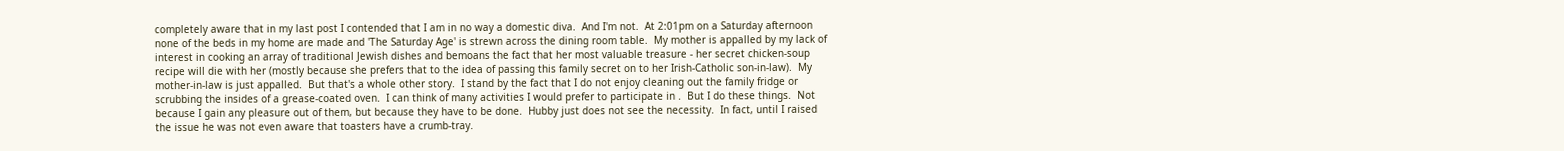completely aware that in my last post I contended that I am in no way a domestic diva.  And I'm not.  At 2:01pm on a Saturday afternoon none of the beds in my home are made and 'The Saturday Age' is strewn across the dining room table.  My mother is appalled by my lack of interest in cooking an array of traditional Jewish dishes and bemoans the fact that her most valuable treasure - her secret chicken-soup recipe will die with her (mostly because she prefers that to the idea of passing this family secret on to her Irish-Catholic son-in-law).  My mother-in-law is just appalled.  But that's a whole other story.  I stand by the fact that I do not enjoy cleaning out the family fridge or scrubbing the insides of a grease-coated oven.  I can think of many activities I would prefer to participate in .  But I do these things.  Not because I gain any pleasure out of them, but because they have to be done.  Hubby just does not see the necessity.  In fact, until I raised the issue he was not even aware that toasters have a crumb-tray.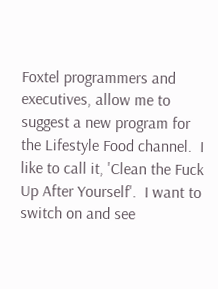Foxtel programmers and executives, allow me to suggest a new program for the Lifestyle Food channel.  I like to call it, 'Clean the Fuck Up After Yourself'.  I want to switch on and see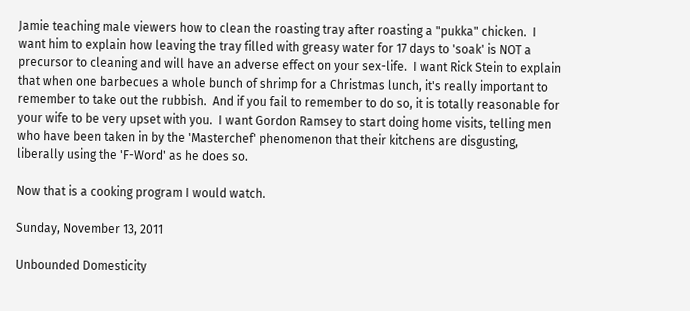Jamie teaching male viewers how to clean the roasting tray after roasting a "pukka" chicken.  I want him to explain how leaving the tray filled with greasy water for 17 days to 'soak' is NOT a precursor to cleaning and will have an adverse effect on your sex-life.  I want Rick Stein to explain that when one barbecues a whole bunch of shrimp for a Christmas lunch, it's really important to remember to take out the rubbish.  And if you fail to remember to do so, it is totally reasonable for your wife to be very upset with you.  I want Gordon Ramsey to start doing home visits, telling men who have been taken in by the 'Masterchef' phenomenon that their kitchens are disgusting, liberally using the 'F-Word' as he does so.

Now that is a cooking program I would watch.

Sunday, November 13, 2011

Unbounded Domesticity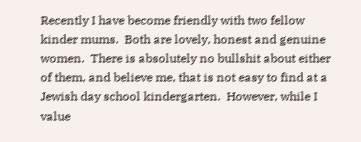Recently I have become friendly with two fellow kinder mums.  Both are lovely, honest and genuine women.  There is absolutely no bullshit about either of them, and believe me, that is not easy to find at a Jewish day school kindergarten.  However, while I value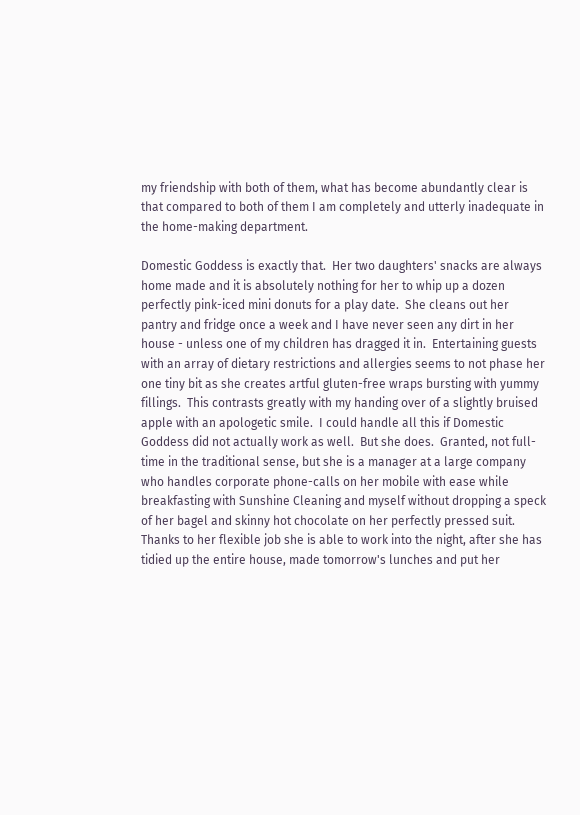my friendship with both of them, what has become abundantly clear is that compared to both of them I am completely and utterly inadequate in the home-making department.

Domestic Goddess is exactly that.  Her two daughters' snacks are always home made and it is absolutely nothing for her to whip up a dozen perfectly pink-iced mini donuts for a play date.  She cleans out her pantry and fridge once a week and I have never seen any dirt in her house - unless one of my children has dragged it in.  Entertaining guests with an array of dietary restrictions and allergies seems to not phase her one tiny bit as she creates artful gluten-free wraps bursting with yummy fillings.  This contrasts greatly with my handing over of a slightly bruised apple with an apologetic smile.  I could handle all this if Domestic Goddess did not actually work as well.  But she does.  Granted, not full-time in the traditional sense, but she is a manager at a large company who handles corporate phone-calls on her mobile with ease while breakfasting with Sunshine Cleaning and myself without dropping a speck of her bagel and skinny hot chocolate on her perfectly pressed suit.  Thanks to her flexible job she is able to work into the night, after she has tidied up the entire house, made tomorrow's lunches and put her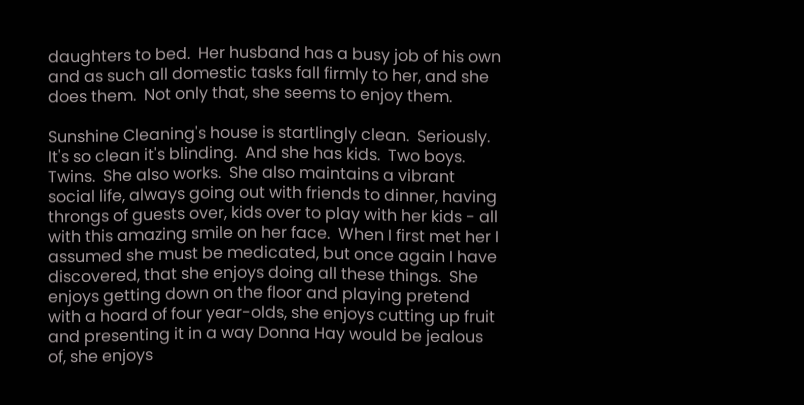daughters to bed.  Her husband has a busy job of his own and as such all domestic tasks fall firmly to her, and she does them.  Not only that, she seems to enjoy them.

Sunshine Cleaning's house is startlingly clean.  Seriously.  It's so clean it's blinding.  And she has kids.  Two boys.  Twins.  She also works.  She also maintains a vibrant social life, always going out with friends to dinner, having throngs of guests over, kids over to play with her kids - all with this amazing smile on her face.  When I first met her I assumed she must be medicated, but once again I have discovered, that she enjoys doing all these things.  She enjoys getting down on the floor and playing pretend with a hoard of four year-olds, she enjoys cutting up fruit and presenting it in a way Donna Hay would be jealous of, she enjoys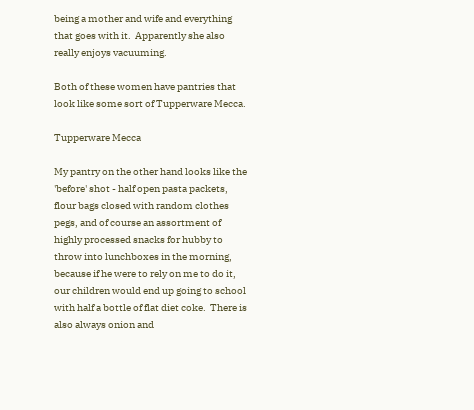being a mother and wife and everything that goes with it.  Apparently she also really enjoys vacuuming.

Both of these women have pantries that look like some sort of Tupperware Mecca.

Tupperware Mecca

My pantry on the other hand looks like the 'before' shot - half open pasta packets, flour bags closed with random clothes pegs, and of course an assortment of highly processed snacks for hubby to throw into lunchboxes in the morning, because if he were to rely on me to do it, our children would end up going to school with half a bottle of flat diet coke.  There is also always onion and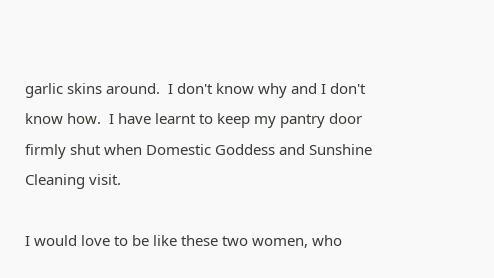garlic skins around.  I don't know why and I don't know how.  I have learnt to keep my pantry door firmly shut when Domestic Goddess and Sunshine Cleaning visit.

I would love to be like these two women, who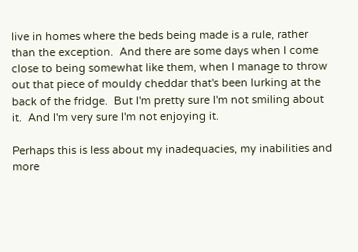live in homes where the beds being made is a rule, rather than the exception.  And there are some days when I come close to being somewhat like them, when I manage to throw out that piece of mouldy cheddar that's been lurking at the back of the fridge.  But I'm pretty sure I'm not smiling about it.  And I'm very sure I'm not enjoying it.

Perhaps this is less about my inadequacies, my inabilities and more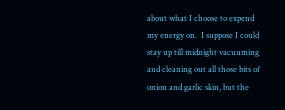about what I choose to expend my energy on.  I suppose I could stay up till midnight vacuuming and cleaning out all those bits of onion and garlic skin, but the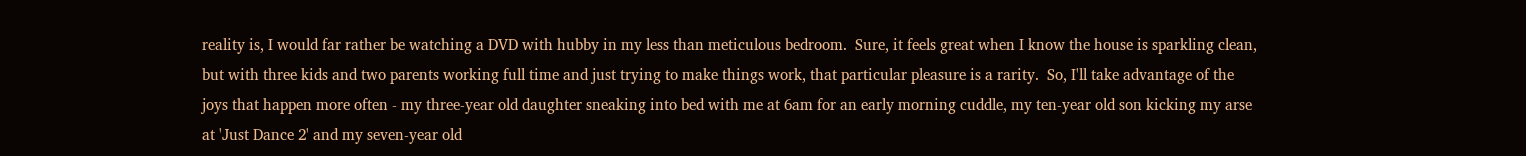reality is, I would far rather be watching a DVD with hubby in my less than meticulous bedroom.  Sure, it feels great when I know the house is sparkling clean, but with three kids and two parents working full time and just trying to make things work, that particular pleasure is a rarity.  So, I'll take advantage of the joys that happen more often - my three-year old daughter sneaking into bed with me at 6am for an early morning cuddle, my ten-year old son kicking my arse at 'Just Dance 2' and my seven-year old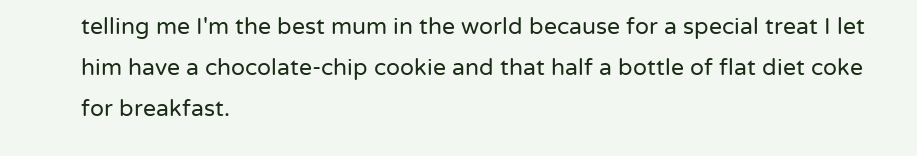telling me I'm the best mum in the world because for a special treat I let him have a chocolate-chip cookie and that half a bottle of flat diet coke for breakfast.